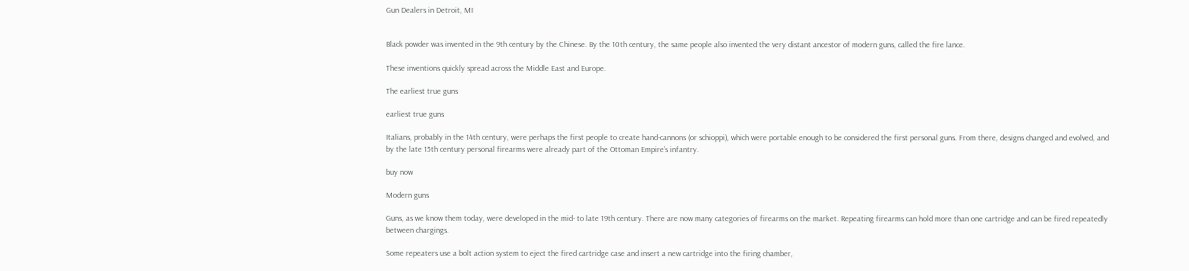Gun Dealers in Detroit, MI


Black powder was invented in the 9th century by the Chinese. By the 10th century, the same people also invented the very distant ancestor of modern guns, called the fire lance.

These inventions quickly spread across the Middle East and Europe.

The earliest true guns

earliest true guns

Italians, probably in the 14th century, were perhaps the first people to create hand-cannons (or schioppi), which were portable enough to be considered the first personal guns. From there, designs changed and evolved, and by the late 15th century personal firearms were already part of the Ottoman Empire’s infantry.

buy now

Modern guns

Guns, as we know them today, were developed in the mid- to late 19th century. There are now many categories of firearms on the market. Repeating firearms can hold more than one cartridge and can be fired repeatedly between chargings.

Some repeaters use a bolt action system to eject the fired cartridge case and insert a new cartridge into the firing chamber,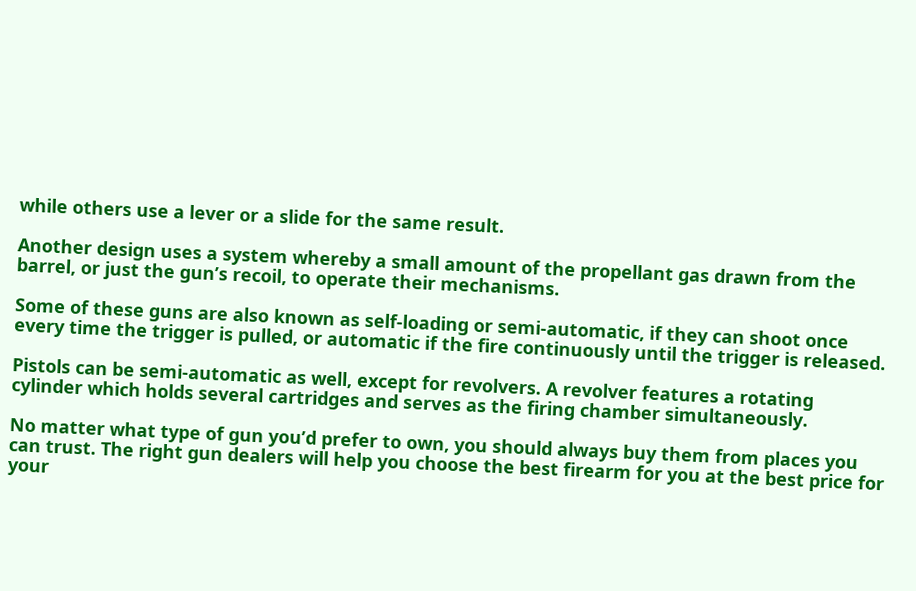while others use a lever or a slide for the same result.

Another design uses a system whereby a small amount of the propellant gas drawn from the barrel, or just the gun’s recoil, to operate their mechanisms.

Some of these guns are also known as self-loading or semi-automatic, if they can shoot once every time the trigger is pulled, or automatic if the fire continuously until the trigger is released.

Pistols can be semi-automatic as well, except for revolvers. A revolver features a rotating cylinder which holds several cartridges and serves as the firing chamber simultaneously.

No matter what type of gun you’d prefer to own, you should always buy them from places you can trust. The right gun dealers will help you choose the best firearm for you at the best price for your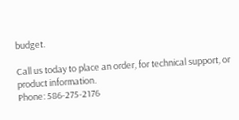budget.

Call us today to place an order, for technical support, or product information.
Phone: 586-275-2176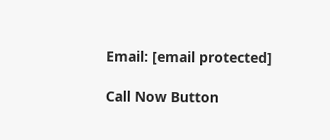Email: [email protected]

Call Now Button